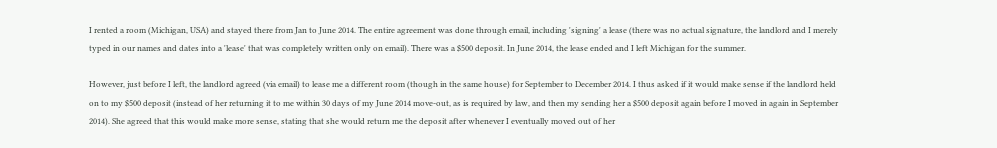I rented a room (Michigan, USA) and stayed there from Jan to June 2014. The entire agreement was done through email, including 'signing' a lease (there was no actual signature, the landlord and I merely typed in our names and dates into a 'lease' that was completely written only on email). There was a $500 deposit. In June 2014, the lease ended and I left Michigan for the summer.

However, just before I left, the landlord agreed (via email) to lease me a different room (though in the same house) for September to December 2014. I thus asked if it would make sense if the landlord held on to my $500 deposit (instead of her returning it to me within 30 days of my June 2014 move-out, as is required by law, and then my sending her a $500 deposit again before I moved in again in September 2014). She agreed that this would make more sense, stating that she would return me the deposit after whenever I eventually moved out of her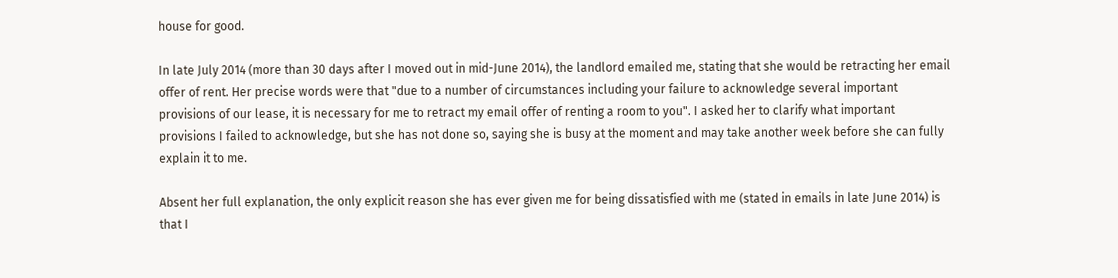house for good.

In late July 2014 (more than 30 days after I moved out in mid-June 2014), the landlord emailed me, stating that she would be retracting her email offer of rent. Her precise words were that "due to a number of circumstances including your failure to acknowledge several important provisions of our lease, it is necessary for me to retract my email offer of renting a room to you". I asked her to clarify what important provisions I failed to acknowledge, but she has not done so, saying she is busy at the moment and may take another week before she can fully explain it to me.

Absent her full explanation, the only explicit reason she has ever given me for being dissatisfied with me (stated in emails in late June 2014) is that I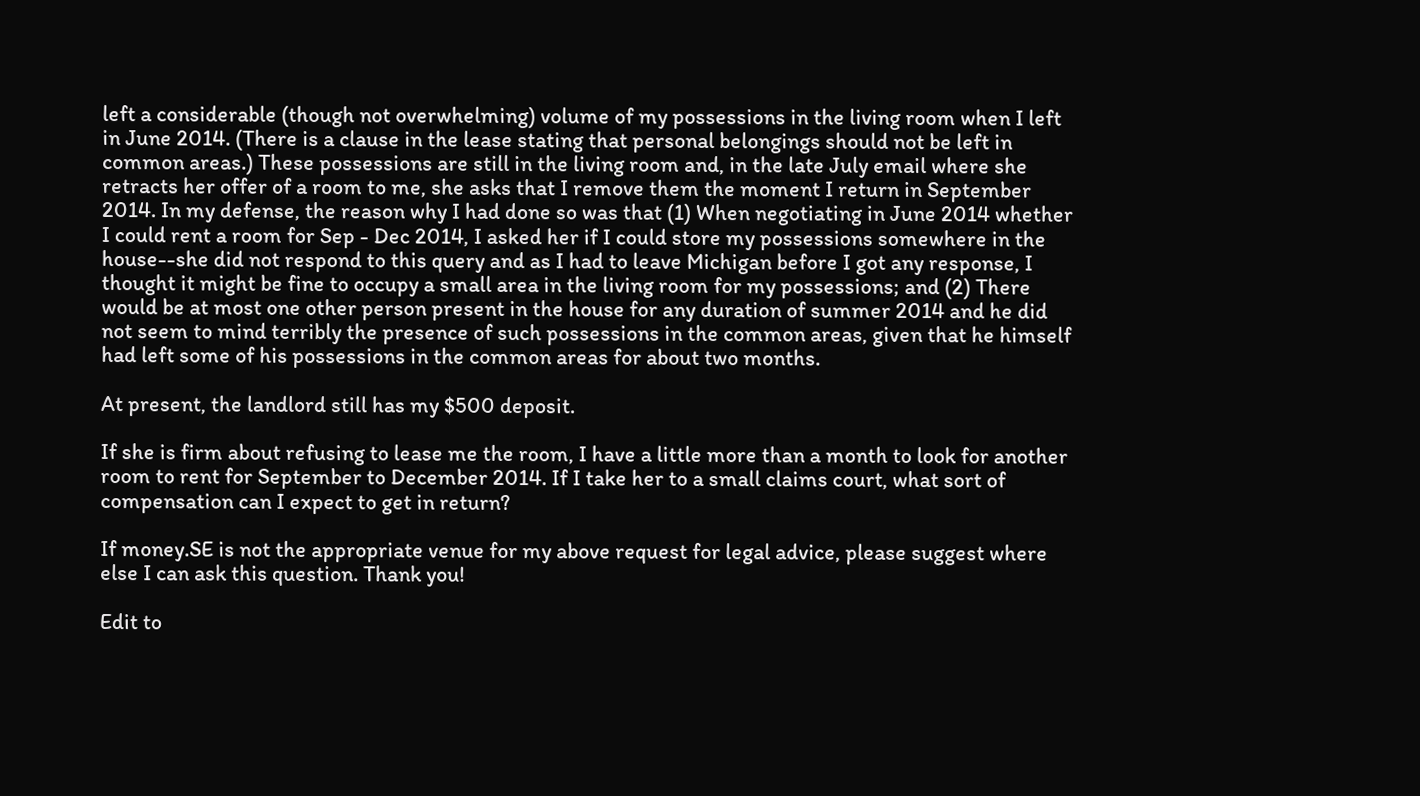left a considerable (though not overwhelming) volume of my possessions in the living room when I left in June 2014. (There is a clause in the lease stating that personal belongings should not be left in common areas.) These possessions are still in the living room and, in the late July email where she retracts her offer of a room to me, she asks that I remove them the moment I return in September 2014. In my defense, the reason why I had done so was that (1) When negotiating in June 2014 whether I could rent a room for Sep - Dec 2014, I asked her if I could store my possessions somewhere in the house--she did not respond to this query and as I had to leave Michigan before I got any response, I thought it might be fine to occupy a small area in the living room for my possessions; and (2) There would be at most one other person present in the house for any duration of summer 2014 and he did not seem to mind terribly the presence of such possessions in the common areas, given that he himself had left some of his possessions in the common areas for about two months.

At present, the landlord still has my $500 deposit.

If she is firm about refusing to lease me the room, I have a little more than a month to look for another room to rent for September to December 2014. If I take her to a small claims court, what sort of compensation can I expect to get in return?

If money.SE is not the appropriate venue for my above request for legal advice, please suggest where else I can ask this question. Thank you!

Edit to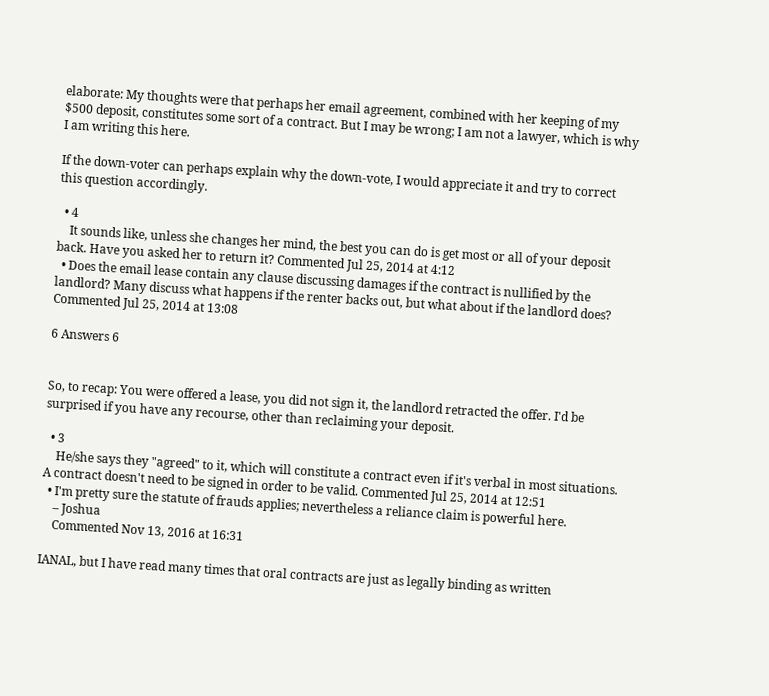elaborate: My thoughts were that perhaps her email agreement, combined with her keeping of my $500 deposit, constitutes some sort of a contract. But I may be wrong; I am not a lawyer, which is why I am writing this here.

If the down-voter can perhaps explain why the down-vote, I would appreciate it and try to correct this question accordingly.

  • 4
    It sounds like, unless she changes her mind, the best you can do is get most or all of your deposit back. Have you asked her to return it? Commented Jul 25, 2014 at 4:12
  • Does the email lease contain any clause discussing damages if the contract is nullified by the landlord? Many discuss what happens if the renter backs out, but what about if the landlord does? Commented Jul 25, 2014 at 13:08

6 Answers 6


So, to recap: You were offered a lease, you did not sign it, the landlord retracted the offer. I'd be surprised if you have any recourse, other than reclaiming your deposit.

  • 3
    He/she says they "agreed" to it, which will constitute a contract even if it's verbal in most situations. A contract doesn't need to be signed in order to be valid. Commented Jul 25, 2014 at 12:51
  • I'm pretty sure the statute of frauds applies; nevertheless a reliance claim is powerful here.
    – Joshua
    Commented Nov 13, 2016 at 16:31

IANAL, but I have read many times that oral contracts are just as legally binding as written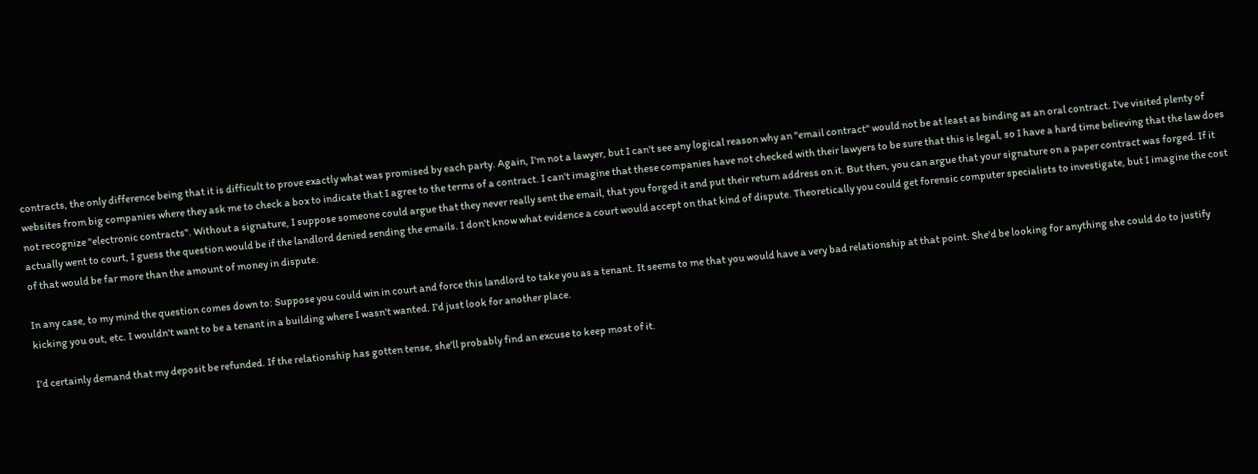contracts, the only difference being that it is difficult to prove exactly what was promised by each party. Again, I'm not a lawyer, but I can't see any logical reason why an "email contract" would not be at least as binding as an oral contract. I've visited plenty of websites from big companies where they ask me to check a box to indicate that I agree to the terms of a contract. I can't imagine that these companies have not checked with their lawyers to be sure that this is legal, so I have a hard time believing that the law does not recognize "electronic contracts". Without a signature, I suppose someone could argue that they never really sent the email, that you forged it and put their return address on it. But then, you can argue that your signature on a paper contract was forged. If it actually went to court, I guess the question would be if the landlord denied sending the emails. I don't know what evidence a court would accept on that kind of dispute. Theoretically you could get forensic computer specialists to investigate, but I imagine the cost of that would be far more than the amount of money in dispute.

In any case, to my mind the question comes down to: Suppose you could win in court and force this landlord to take you as a tenant. It seems to me that you would have a very bad relationship at that point. She'd be looking for anything she could do to justify kicking you out, etc. I wouldn't want to be a tenant in a building where I wasn't wanted. I'd just look for another place.

I'd certainly demand that my deposit be refunded. If the relationship has gotten tense, she'll probably find an excuse to keep most of it.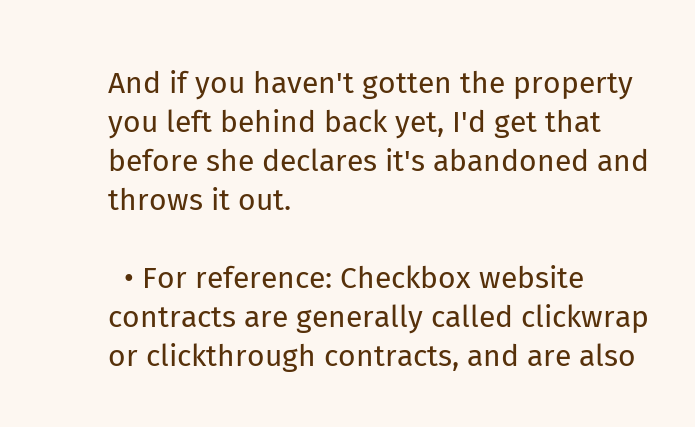And if you haven't gotten the property you left behind back yet, I'd get that before she declares it's abandoned and throws it out.

  • For reference: Checkbox website contracts are generally called clickwrap or clickthrough contracts, and are also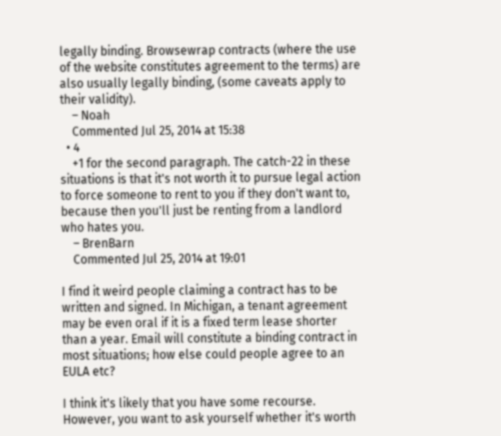legally binding. Browsewrap contracts (where the use of the website constitutes agreement to the terms) are also usually legally binding, (some caveats apply to their validity).
    – Noah
    Commented Jul 25, 2014 at 15:38
  • 4
    +1 for the second paragraph. The catch-22 in these situations is that it's not worth it to pursue legal action to force someone to rent to you if they don't want to, because then you'll just be renting from a landlord who hates you.
    – BrenBarn
    Commented Jul 25, 2014 at 19:01

I find it weird people claiming a contract has to be written and signed. In Michigan, a tenant agreement may be even oral if it is a fixed term lease shorter than a year. Email will constitute a binding contract in most situations; how else could people agree to an EULA etc?

I think it's likely that you have some recourse. However, you want to ask yourself whether it's worth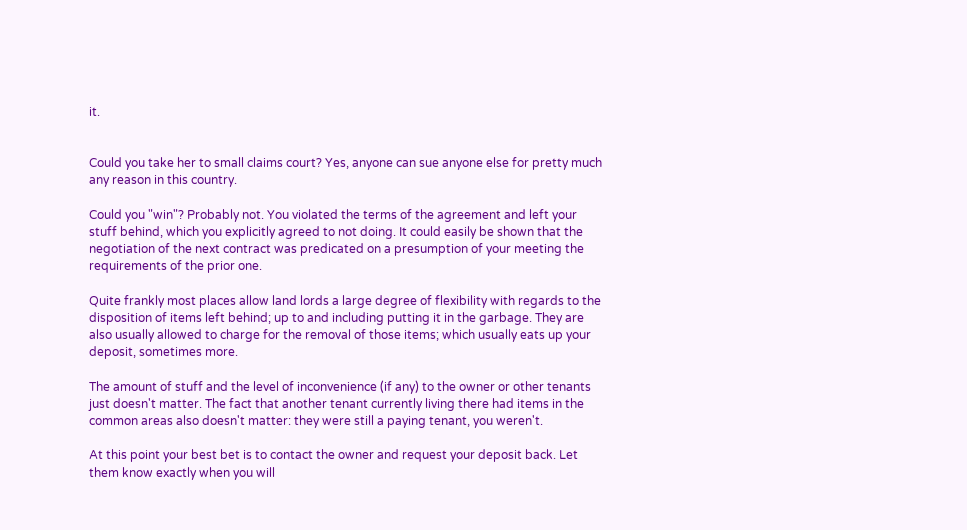it.


Could you take her to small claims court? Yes, anyone can sue anyone else for pretty much any reason in this country.

Could you "win"? Probably not. You violated the terms of the agreement and left your stuff behind, which you explicitly agreed to not doing. It could easily be shown that the negotiation of the next contract was predicated on a presumption of your meeting the requirements of the prior one.

Quite frankly most places allow land lords a large degree of flexibility with regards to the disposition of items left behind; up to and including putting it in the garbage. They are also usually allowed to charge for the removal of those items; which usually eats up your deposit, sometimes more.

The amount of stuff and the level of inconvenience (if any) to the owner or other tenants just doesn't matter. The fact that another tenant currently living there had items in the common areas also doesn't matter: they were still a paying tenant, you weren't.

At this point your best bet is to contact the owner and request your deposit back. Let them know exactly when you will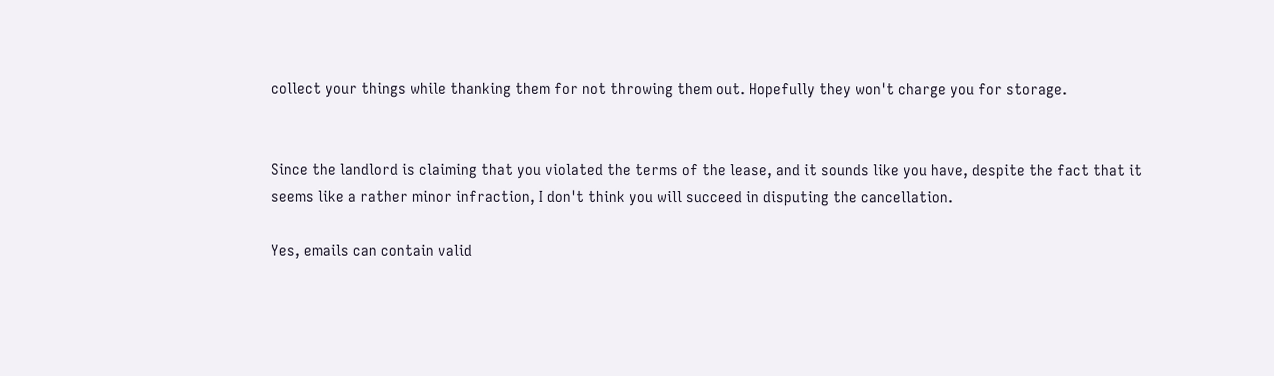collect your things while thanking them for not throwing them out. Hopefully they won't charge you for storage.


Since the landlord is claiming that you violated the terms of the lease, and it sounds like you have, despite the fact that it seems like a rather minor infraction, I don't think you will succeed in disputing the cancellation.

Yes, emails can contain valid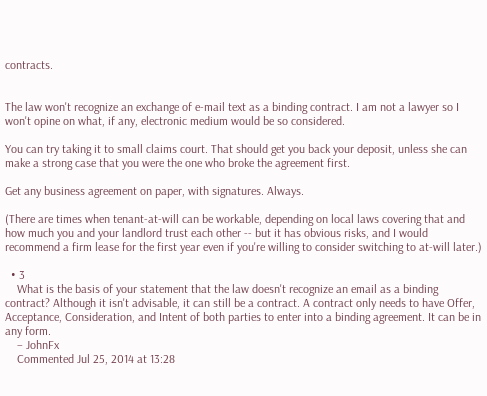contracts.


The law won't recognize an exchange of e-mail text as a binding contract. I am not a lawyer so I won't opine on what, if any, electronic medium would be so considered.

You can try taking it to small claims court. That should get you back your deposit, unless she can make a strong case that you were the one who broke the agreement first.

Get any business agreement on paper, with signatures. Always.

(There are times when tenant-at-will can be workable, depending on local laws covering that and how much you and your landlord trust each other -- but it has obvious risks, and I would recommend a firm lease for the first year even if you're willing to consider switching to at-will later.)

  • 3
    What is the basis of your statement that the law doesn't recognize an email as a binding contract? Although it isn't advisable, it can still be a contract. A contract only needs to have Offer, Acceptance, Consideration, and Intent of both parties to enter into a binding agreement. It can be in any form.
    – JohnFx
    Commented Jul 25, 2014 at 13:28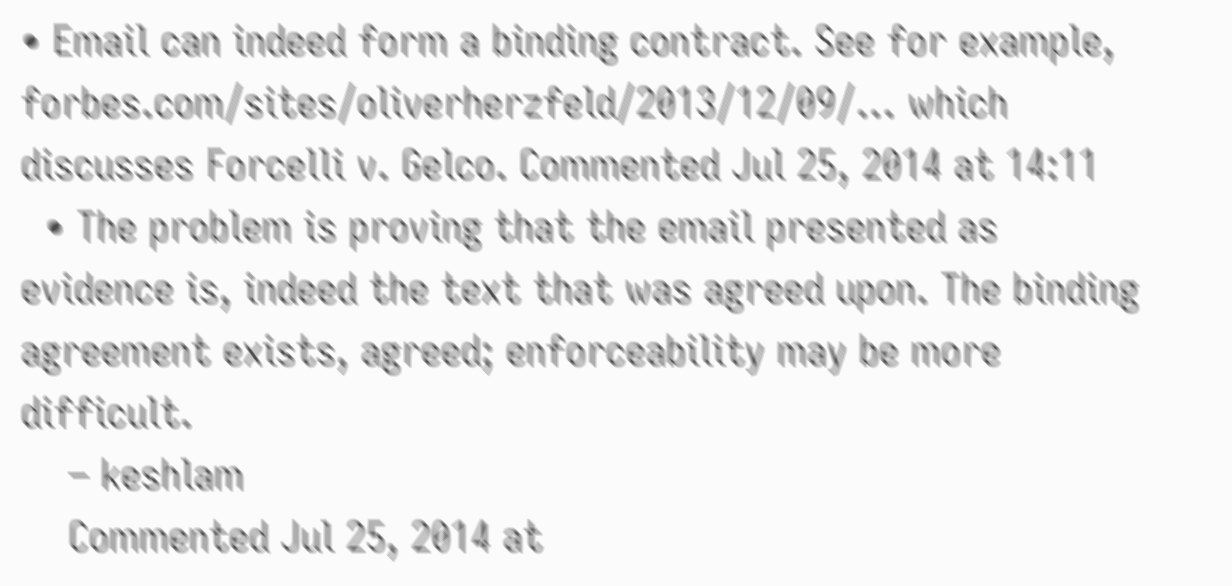• Email can indeed form a binding contract. See for example, forbes.com/sites/oliverherzfeld/2013/12/09/… which discusses Forcelli v. Gelco. Commented Jul 25, 2014 at 14:11
  • The problem is proving that the email presented as evidence is, indeed the text that was agreed upon. The binding agreement exists, agreed; enforceability may be more difficult.
    – keshlam
    Commented Jul 25, 2014 at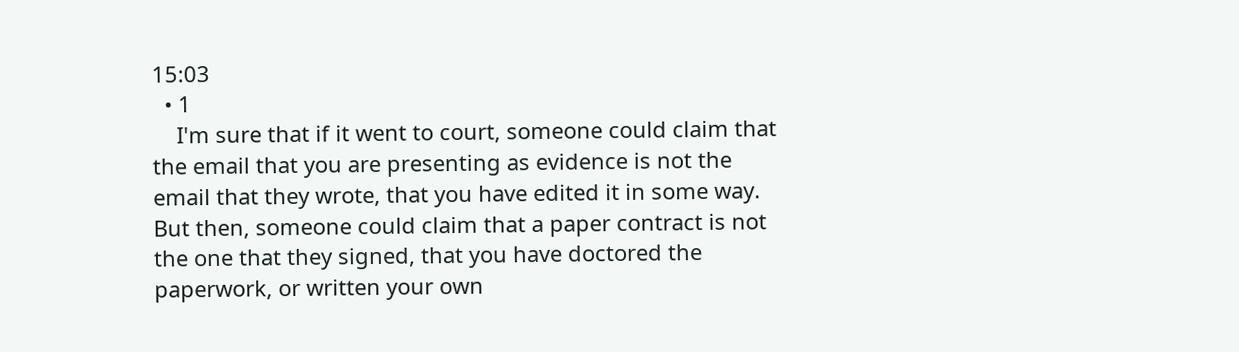15:03
  • 1
    I'm sure that if it went to court, someone could claim that the email that you are presenting as evidence is not the email that they wrote, that you have edited it in some way. But then, someone could claim that a paper contract is not the one that they signed, that you have doctored the paperwork, or written your own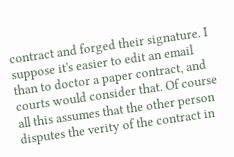contract and forged their signature. I suppose it's easier to edit an email than to doctor a paper contract, and courts would consider that. Of course all this assumes that the other person disputes the verity of the contract in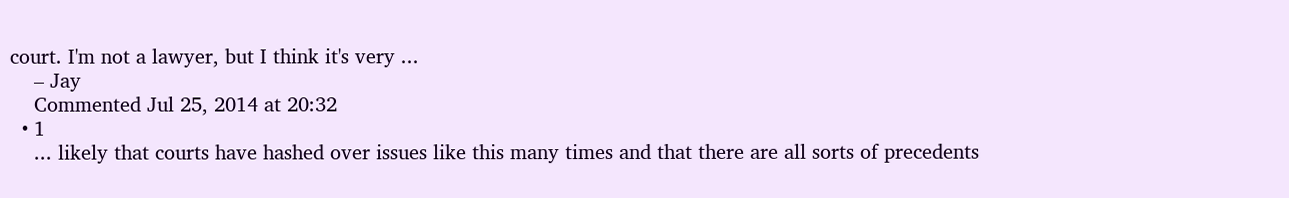court. I'm not a lawyer, but I think it's very ...
    – Jay
    Commented Jul 25, 2014 at 20:32
  • 1
    ... likely that courts have hashed over issues like this many times and that there are all sorts of precedents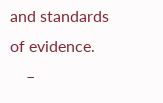and standards of evidence.
    –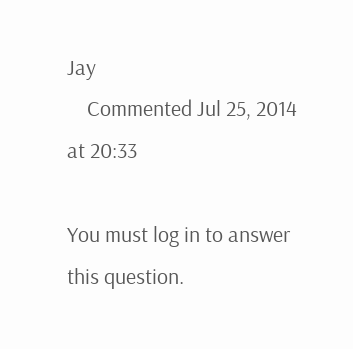Jay
    Commented Jul 25, 2014 at 20:33

You must log in to answer this question.